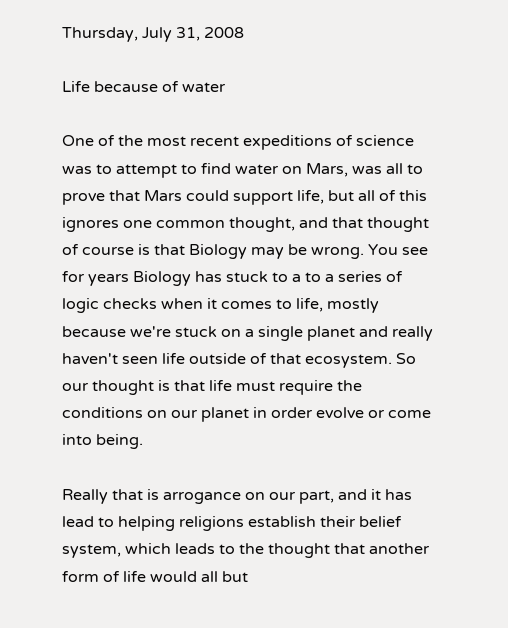Thursday, July 31, 2008

Life because of water

One of the most recent expeditions of science was to attempt to find water on Mars, was all to prove that Mars could support life, but all of this ignores one common thought, and that thought of course is that Biology may be wrong. You see for years Biology has stuck to a to a series of logic checks when it comes to life, mostly because we're stuck on a single planet and really haven't seen life outside of that ecosystem. So our thought is that life must require the conditions on our planet in order evolve or come into being.

Really that is arrogance on our part, and it has lead to helping religions establish their belief system, which leads to the thought that another form of life would all but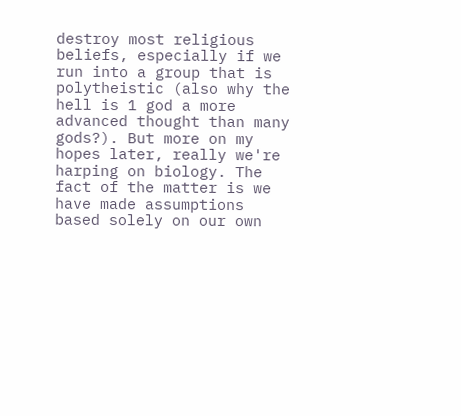destroy most religious beliefs, especially if we run into a group that is polytheistic (also why the hell is 1 god a more advanced thought than many gods?). But more on my hopes later, really we're harping on biology. The fact of the matter is we have made assumptions based solely on our own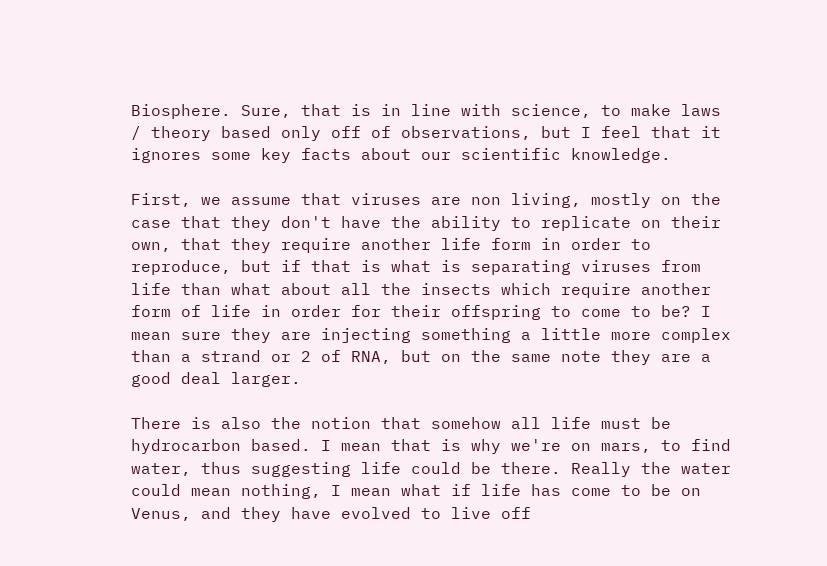Biosphere. Sure, that is in line with science, to make laws / theory based only off of observations, but I feel that it ignores some key facts about our scientific knowledge.

First, we assume that viruses are non living, mostly on the case that they don't have the ability to replicate on their own, that they require another life form in order to reproduce, but if that is what is separating viruses from life than what about all the insects which require another form of life in order for their offspring to come to be? I mean sure they are injecting something a little more complex than a strand or 2 of RNA, but on the same note they are a good deal larger.

There is also the notion that somehow all life must be hydrocarbon based. I mean that is why we're on mars, to find water, thus suggesting life could be there. Really the water could mean nothing, I mean what if life has come to be on Venus, and they have evolved to live off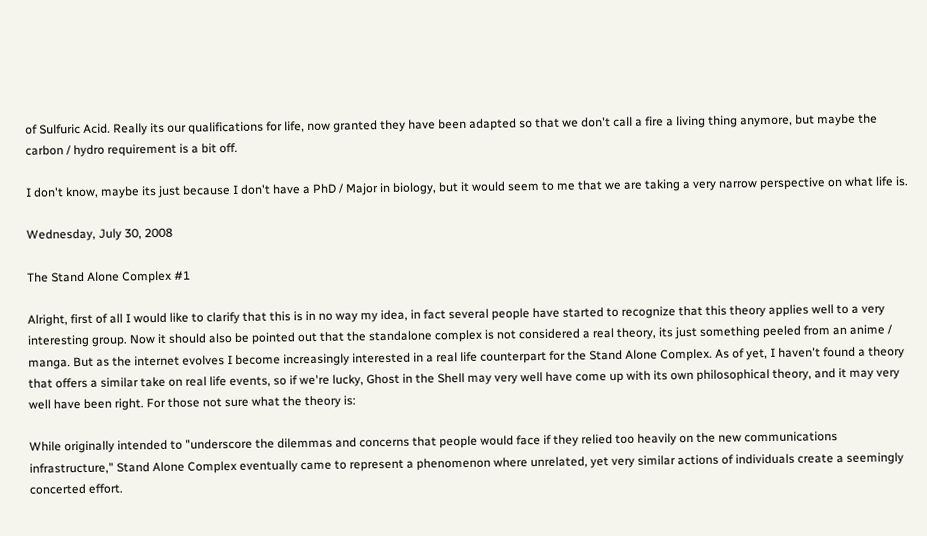of Sulfuric Acid. Really its our qualifications for life, now granted they have been adapted so that we don't call a fire a living thing anymore, but maybe the carbon / hydro requirement is a bit off.

I don't know, maybe its just because I don't have a PhD / Major in biology, but it would seem to me that we are taking a very narrow perspective on what life is.

Wednesday, July 30, 2008

The Stand Alone Complex #1

Alright, first of all I would like to clarify that this is in no way my idea, in fact several people have started to recognize that this theory applies well to a very interesting group. Now it should also be pointed out that the standalone complex is not considered a real theory, its just something peeled from an anime / manga. But as the internet evolves I become increasingly interested in a real life counterpart for the Stand Alone Complex. As of yet, I haven't found a theory that offers a similar take on real life events, so if we're lucky, Ghost in the Shell may very well have come up with its own philosophical theory, and it may very well have been right. For those not sure what the theory is:

While originally intended to "underscore the dilemmas and concerns that people would face if they relied too heavily on the new communications infrastructure," Stand Alone Complex eventually came to represent a phenomenon where unrelated, yet very similar actions of individuals create a seemingly concerted effort.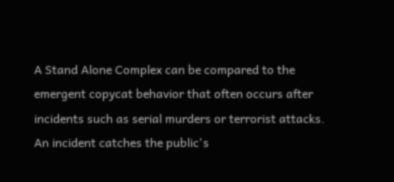A Stand Alone Complex can be compared to the emergent copycat behavior that often occurs after incidents such as serial murders or terrorist attacks. An incident catches the public's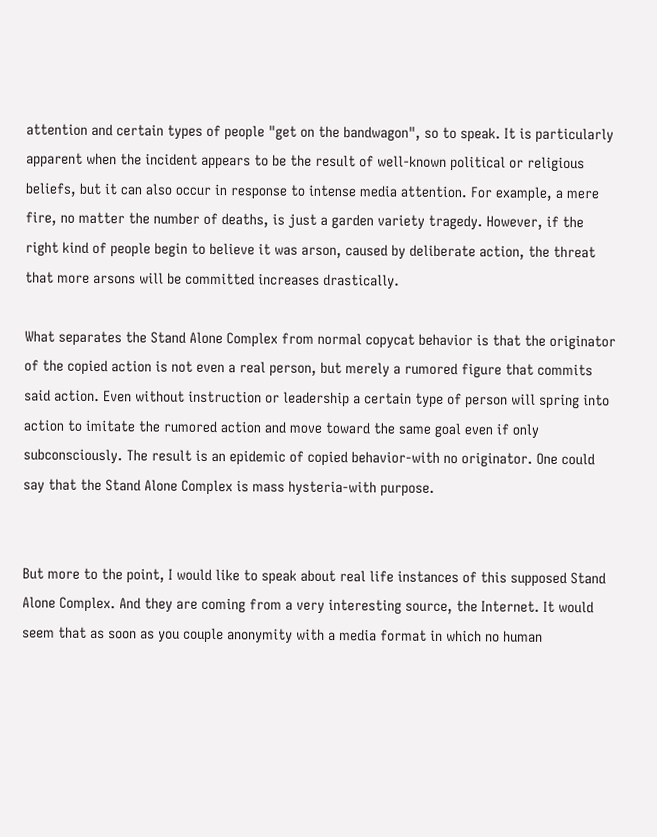attention and certain types of people "get on the bandwagon", so to speak. It is particularly apparent when the incident appears to be the result of well-known political or religious beliefs, but it can also occur in response to intense media attention. For example, a mere fire, no matter the number of deaths, is just a garden variety tragedy. However, if the right kind of people begin to believe it was arson, caused by deliberate action, the threat that more arsons will be committed increases drastically.

What separates the Stand Alone Complex from normal copycat behavior is that the originator of the copied action is not even a real person, but merely a rumored figure that commits said action. Even without instruction or leadership a certain type of person will spring into action to imitate the rumored action and move toward the same goal even if only subconsciously. The result is an epidemic of copied behavior-with no originator. One could say that the Stand Alone Complex is mass hysteria-with purpose.


But more to the point, I would like to speak about real life instances of this supposed Stand Alone Complex. And they are coming from a very interesting source, the Internet. It would seem that as soon as you couple anonymity with a media format in which no human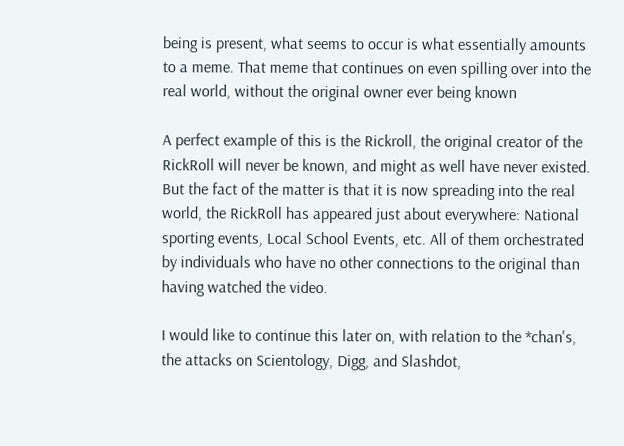being is present, what seems to occur is what essentially amounts to a meme. That meme that continues on even spilling over into the real world, without the original owner ever being known

A perfect example of this is the Rickroll, the original creator of the RickRoll will never be known, and might as well have never existed. But the fact of the matter is that it is now spreading into the real world, the RickRoll has appeared just about everywhere: National sporting events, Local School Events, etc. All of them orchestrated by individuals who have no other connections to the original than having watched the video.

I would like to continue this later on, with relation to the *chan's, the attacks on Scientology, Digg, and Slashdot,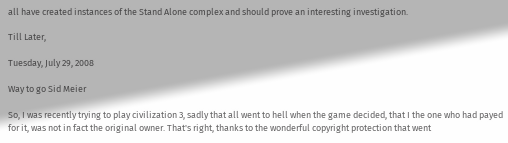all have created instances of the Stand Alone complex and should prove an interesting investigation.

Till Later,

Tuesday, July 29, 2008

Way to go Sid Meier

So, I was recently trying to play civilization 3, sadly that all went to hell when the game decided, that I the one who had payed for it, was not in fact the original owner. That's right, thanks to the wonderful copyright protection that went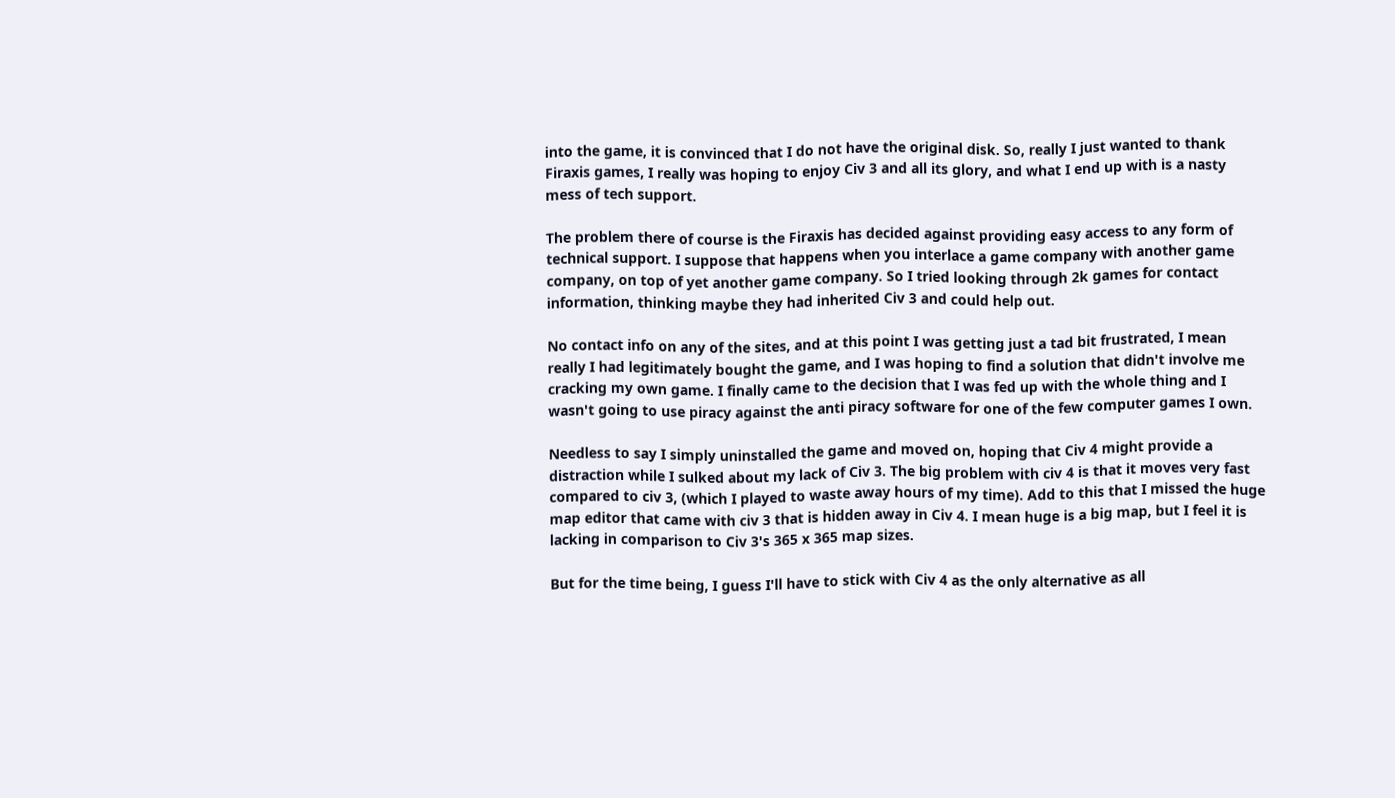into the game, it is convinced that I do not have the original disk. So, really I just wanted to thank Firaxis games, I really was hoping to enjoy Civ 3 and all its glory, and what I end up with is a nasty mess of tech support.

The problem there of course is the Firaxis has decided against providing easy access to any form of technical support. I suppose that happens when you interlace a game company with another game company, on top of yet another game company. So I tried looking through 2k games for contact information, thinking maybe they had inherited Civ 3 and could help out.

No contact info on any of the sites, and at this point I was getting just a tad bit frustrated, I mean really I had legitimately bought the game, and I was hoping to find a solution that didn't involve me cracking my own game. I finally came to the decision that I was fed up with the whole thing and I wasn't going to use piracy against the anti piracy software for one of the few computer games I own.

Needless to say I simply uninstalled the game and moved on, hoping that Civ 4 might provide a distraction while I sulked about my lack of Civ 3. The big problem with civ 4 is that it moves very fast compared to civ 3, (which I played to waste away hours of my time). Add to this that I missed the huge map editor that came with civ 3 that is hidden away in Civ 4. I mean huge is a big map, but I feel it is lacking in comparison to Civ 3's 365 x 365 map sizes.

But for the time being, I guess I'll have to stick with Civ 4 as the only alternative as all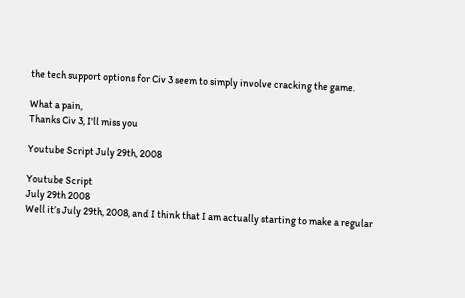the tech support options for Civ 3 seem to simply involve cracking the game.

What a pain,
Thanks Civ 3, I'll miss you

Youtube Script July 29th, 2008

Youtube Script
July 29th 2008
Well it’s July 29th, 2008, and I think that I am actually starting to make a regular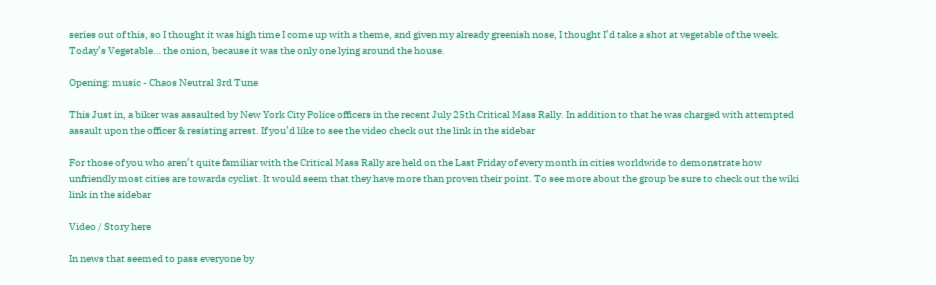series out of this, so I thought it was high time I come up with a theme, and given my already greenish nose, I thought I’d take a shot at vegetable of the week. Today’s Vegetable… the onion, because it was the only one lying around the house.

Opening: music - Chaos Neutral 3rd Tune

This Just in, a biker was assaulted by New York City Police officers in the recent July 25th Critical Mass Rally. In addition to that he was charged with attempted assault upon the officer & resisting arrest. If you’d like to see the video check out the link in the sidebar

For those of you who aren’t quite familiar with the Critical Mass Rally are held on the Last Friday of every month in cities worldwide to demonstrate how unfriendly most cities are towards cyclist. It would seem that they have more than proven their point. To see more about the group be sure to check out the wiki link in the sidebar

Video / Story here

In news that seemed to pass everyone by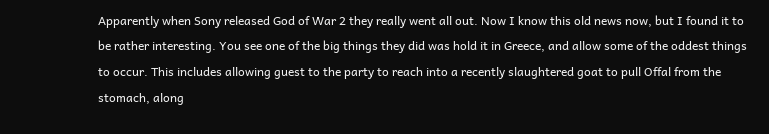Apparently when Sony released God of War 2 they really went all out. Now I know this old news now, but I found it to be rather interesting. You see one of the big things they did was hold it in Greece, and allow some of the oddest things to occur. This includes allowing guest to the party to reach into a recently slaughtered goat to pull Offal from the stomach, along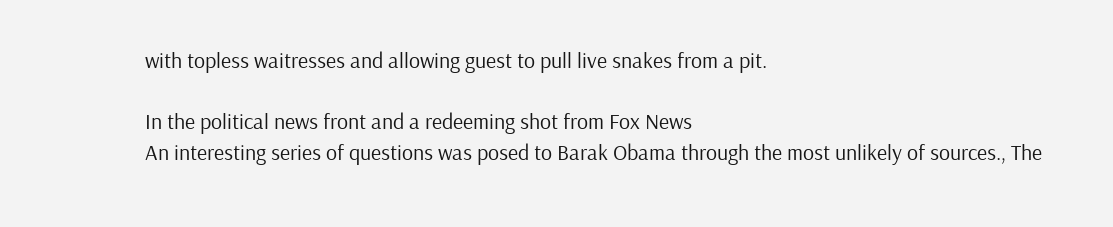with topless waitresses and allowing guest to pull live snakes from a pit.

In the political news front and a redeeming shot from Fox News
An interesting series of questions was posed to Barak Obama through the most unlikely of sources., The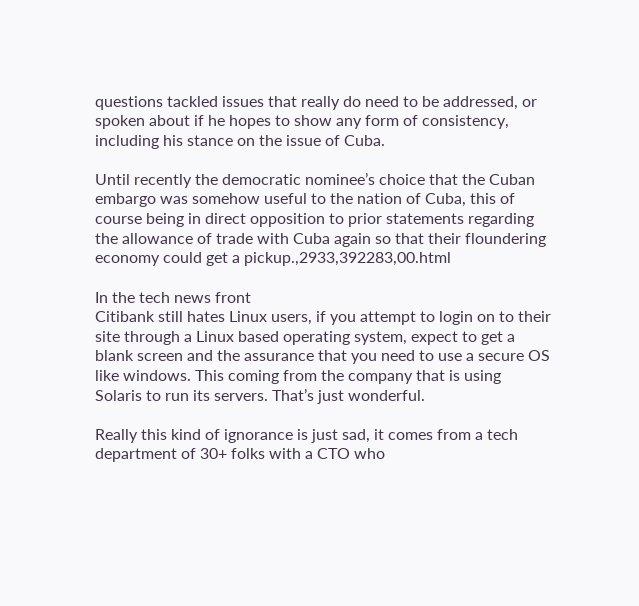questions tackled issues that really do need to be addressed, or spoken about if he hopes to show any form of consistency, including his stance on the issue of Cuba.

Until recently the democratic nominee’s choice that the Cuban embargo was somehow useful to the nation of Cuba, this of course being in direct opposition to prior statements regarding the allowance of trade with Cuba again so that their floundering economy could get a pickup.,2933,392283,00.html

In the tech news front
Citibank still hates Linux users, if you attempt to login on to their site through a Linux based operating system, expect to get a blank screen and the assurance that you need to use a secure OS like windows. This coming from the company that is using Solaris to run its servers. That’s just wonderful.

Really this kind of ignorance is just sad, it comes from a tech department of 30+ folks with a CTO who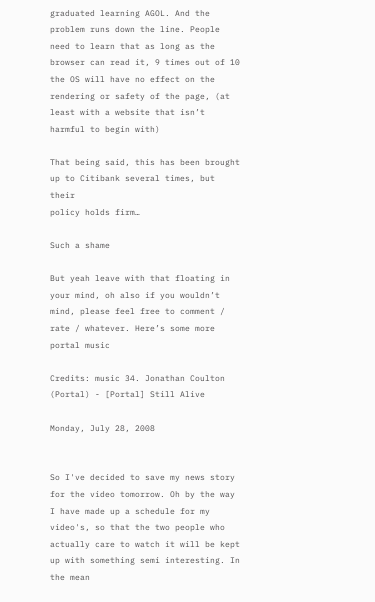graduated learning AGOL. And the problem runs down the line. People need to learn that as long as the browser can read it, 9 times out of 10 the OS will have no effect on the rendering or safety of the page, (at least with a website that isn’t harmful to begin with)

That being said, this has been brought up to Citibank several times, but their
policy holds firm…

Such a shame

But yeah leave with that floating in your mind, oh also if you wouldn’t mind, please feel free to comment / rate / whatever. Here’s some more portal music

Credits: music 34. Jonathan Coulton (Portal) - [Portal] Still Alive

Monday, July 28, 2008


So I've decided to save my news story for the video tomorrow. Oh by the way I have made up a schedule for my video's, so that the two people who actually care to watch it will be kept up with something semi interesting. In the mean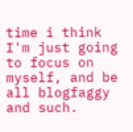time i think I'm just going to focus on myself, and be all blogfaggy and such.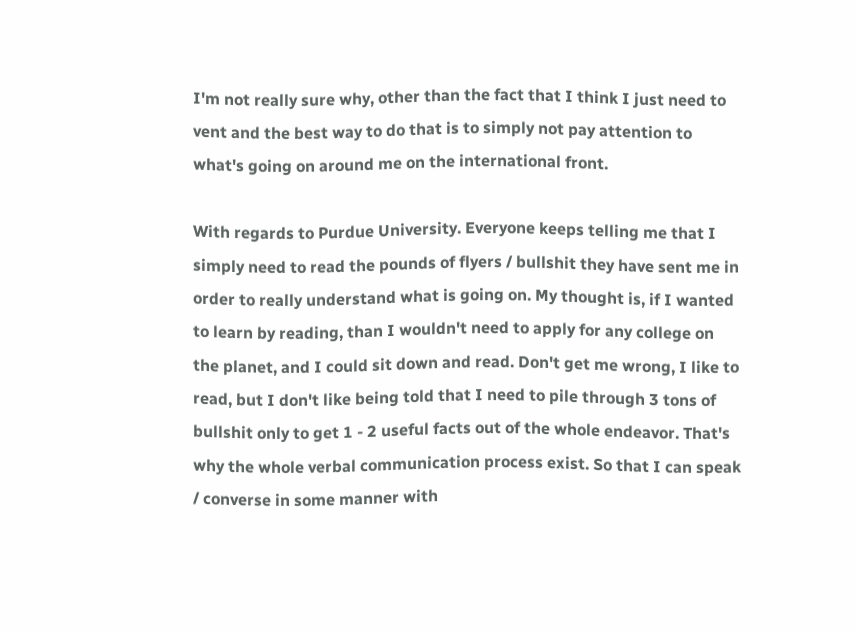I'm not really sure why, other than the fact that I think I just need to vent and the best way to do that is to simply not pay attention to what's going on around me on the international front.

With regards to Purdue University. Everyone keeps telling me that I simply need to read the pounds of flyers / bullshit they have sent me in order to really understand what is going on. My thought is, if I wanted to learn by reading, than I wouldn't need to apply for any college on the planet, and I could sit down and read. Don't get me wrong, I like to read, but I don't like being told that I need to pile through 3 tons of bullshit only to get 1 - 2 useful facts out of the whole endeavor. That's why the whole verbal communication process exist. So that I can speak / converse in some manner with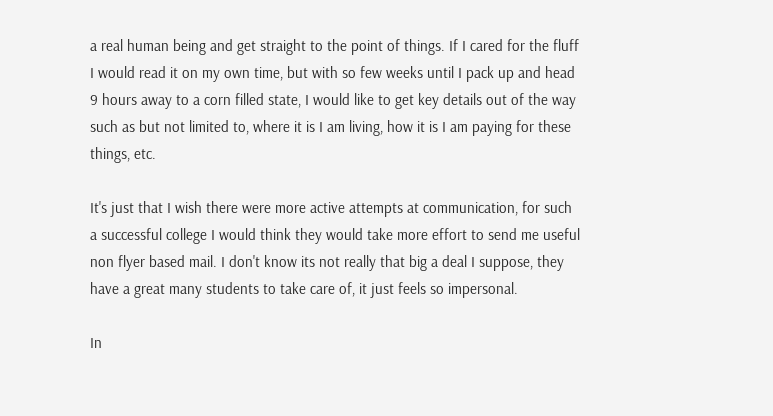a real human being and get straight to the point of things. If I cared for the fluff I would read it on my own time, but with so few weeks until I pack up and head 9 hours away to a corn filled state, I would like to get key details out of the way such as but not limited to, where it is I am living, how it is I am paying for these things, etc.

It's just that I wish there were more active attempts at communication, for such a successful college I would think they would take more effort to send me useful non flyer based mail. I don't know its not really that big a deal I suppose, they have a great many students to take care of, it just feels so impersonal.

In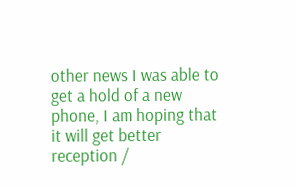other news I was able to get a hold of a new phone, I am hoping that it will get better reception /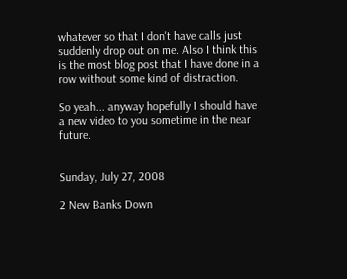whatever so that I don't have calls just suddenly drop out on me. Also I think this is the most blog post that I have done in a row without some kind of distraction.

So yeah... anyway hopefully I should have a new video to you sometime in the near future.


Sunday, July 27, 2008

2 New Banks Down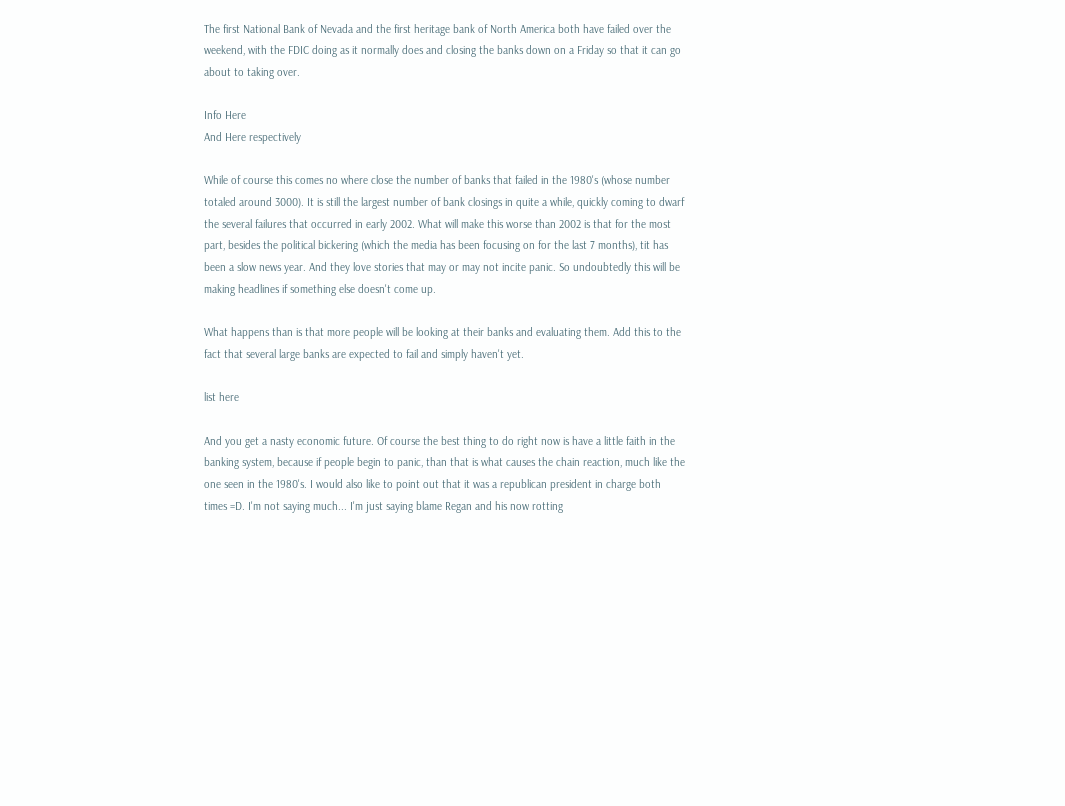The first National Bank of Nevada and the first heritage bank of North America both have failed over the weekend, with the FDIC doing as it normally does and closing the banks down on a Friday so that it can go about to taking over.

Info Here
And Here respectively

While of course this comes no where close the number of banks that failed in the 1980's (whose number totaled around 3000). It is still the largest number of bank closings in quite a while, quickly coming to dwarf the several failures that occurred in early 2002. What will make this worse than 2002 is that for the most part, besides the political bickering (which the media has been focusing on for the last 7 months), tit has been a slow news year. And they love stories that may or may not incite panic. So undoubtedly this will be making headlines if something else doesn't come up.

What happens than is that more people will be looking at their banks and evaluating them. Add this to the fact that several large banks are expected to fail and simply haven't yet.

list here

And you get a nasty economic future. Of course the best thing to do right now is have a little faith in the banking system, because if people begin to panic, than that is what causes the chain reaction, much like the one seen in the 1980's. I would also like to point out that it was a republican president in charge both times =D. I'm not saying much... I'm just saying blame Regan and his now rotting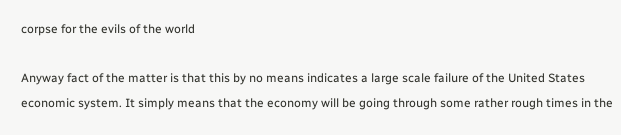corpse for the evils of the world

Anyway fact of the matter is that this by no means indicates a large scale failure of the United States economic system. It simply means that the economy will be going through some rather rough times in the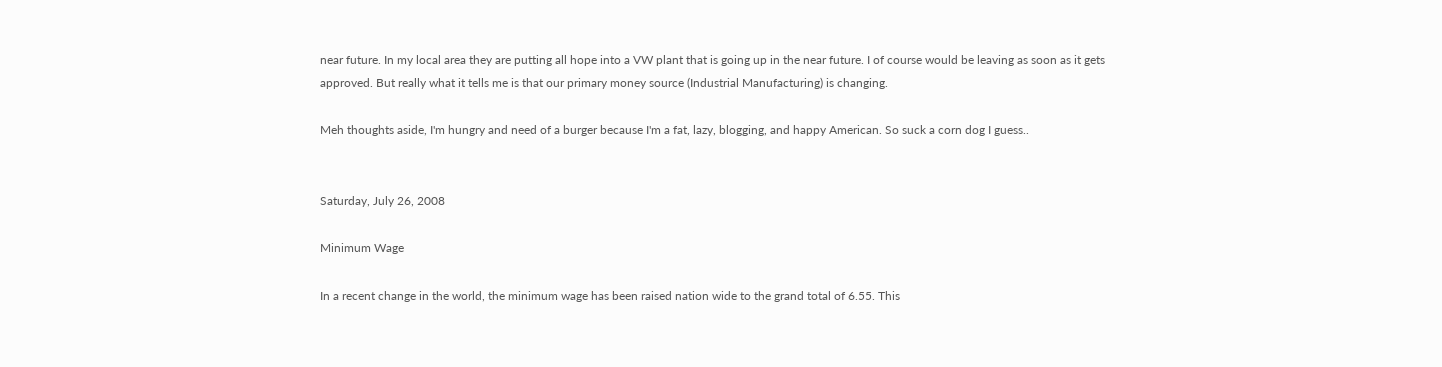near future. In my local area they are putting all hope into a VW plant that is going up in the near future. I of course would be leaving as soon as it gets approved. But really what it tells me is that our primary money source (Industrial Manufacturing) is changing.

Meh thoughts aside, I'm hungry and need of a burger because I'm a fat, lazy, blogging, and happy American. So suck a corn dog I guess..


Saturday, July 26, 2008

Minimum Wage

In a recent change in the world, the minimum wage has been raised nation wide to the grand total of 6.55. This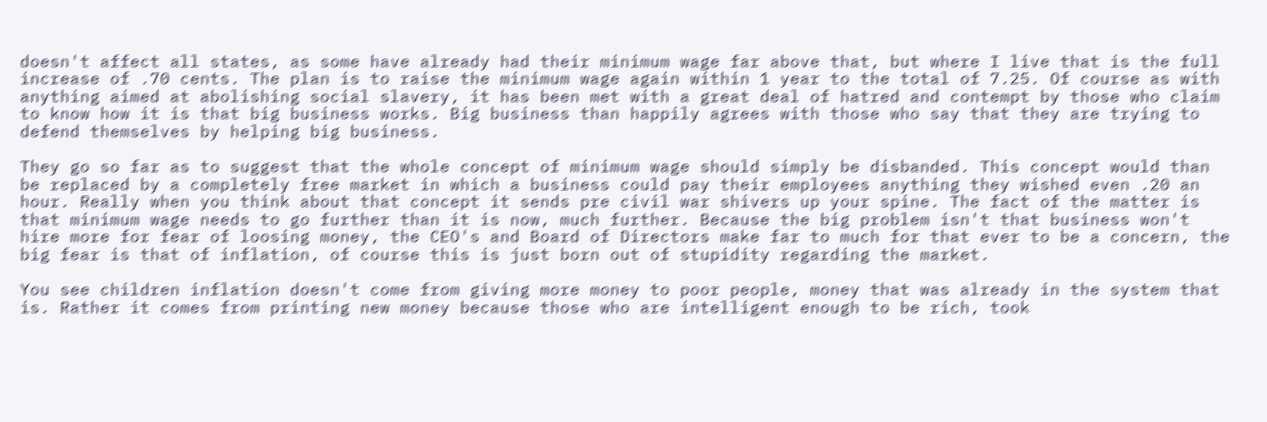doesn't affect all states, as some have already had their minimum wage far above that, but where I live that is the full increase of .70 cents. The plan is to raise the minimum wage again within 1 year to the total of 7.25. Of course as with anything aimed at abolishing social slavery, it has been met with a great deal of hatred and contempt by those who claim to know how it is that big business works. Big business than happily agrees with those who say that they are trying to defend themselves by helping big business.

They go so far as to suggest that the whole concept of minimum wage should simply be disbanded. This concept would than be replaced by a completely free market in which a business could pay their employees anything they wished even .20 an hour. Really when you think about that concept it sends pre civil war shivers up your spine. The fact of the matter is that minimum wage needs to go further than it is now, much further. Because the big problem isn't that business won't hire more for fear of loosing money, the CEO's and Board of Directors make far to much for that ever to be a concern, the big fear is that of inflation, of course this is just born out of stupidity regarding the market.

You see children inflation doesn't come from giving more money to poor people, money that was already in the system that is. Rather it comes from printing new money because those who are intelligent enough to be rich, took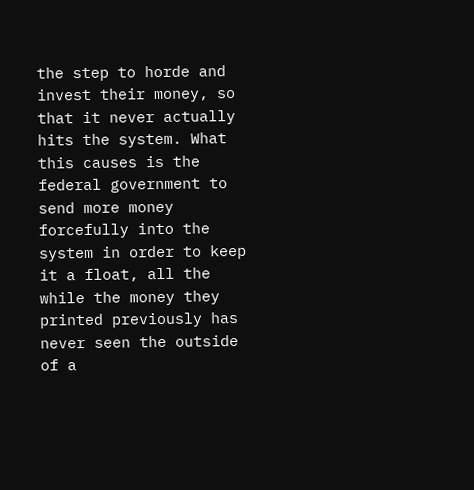the step to horde and invest their money, so that it never actually hits the system. What this causes is the federal government to send more money forcefully into the system in order to keep it a float, all the while the money they printed previously has never seen the outside of a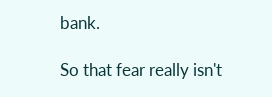bank.

So that fear really isn't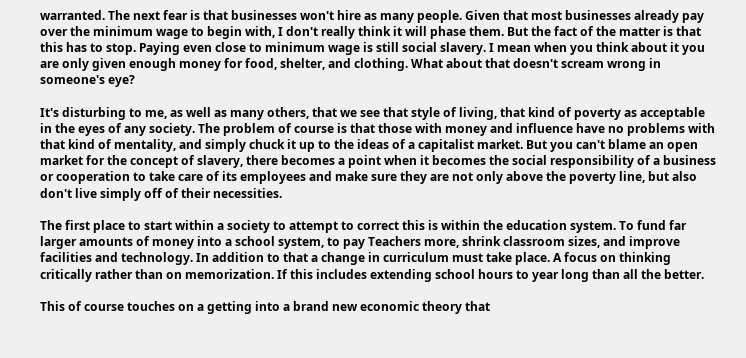warranted. The next fear is that businesses won't hire as many people. Given that most businesses already pay over the minimum wage to begin with, I don't really think it will phase them. But the fact of the matter is that this has to stop. Paying even close to minimum wage is still social slavery. I mean when you think about it you are only given enough money for food, shelter, and clothing. What about that doesn't scream wrong in someone's eye?

It's disturbing to me, as well as many others, that we see that style of living, that kind of poverty as acceptable in the eyes of any society. The problem of course is that those with money and influence have no problems with that kind of mentality, and simply chuck it up to the ideas of a capitalist market. But you can't blame an open market for the concept of slavery, there becomes a point when it becomes the social responsibility of a business or cooperation to take care of its employees and make sure they are not only above the poverty line, but also don't live simply off of their necessities.

The first place to start within a society to attempt to correct this is within the education system. To fund far larger amounts of money into a school system, to pay Teachers more, shrink classroom sizes, and improve facilities and technology. In addition to that a change in curriculum must take place. A focus on thinking critically rather than on memorization. If this includes extending school hours to year long than all the better.

This of course touches on a getting into a brand new economic theory that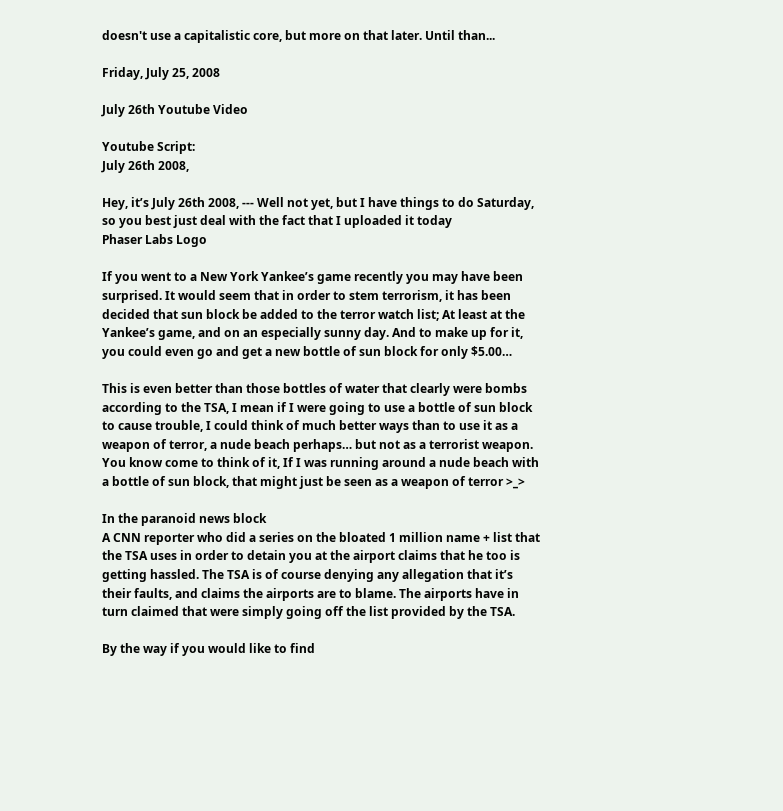doesn't use a capitalistic core, but more on that later. Until than...

Friday, July 25, 2008

July 26th Youtube Video

Youtube Script:
July 26th 2008,

Hey, it’s July 26th 2008, --- Well not yet, but I have things to do Saturday, so you best just deal with the fact that I uploaded it today
Phaser Labs Logo

If you went to a New York Yankee’s game recently you may have been surprised. It would seem that in order to stem terrorism, it has been decided that sun block be added to the terror watch list; At least at the Yankee’s game, and on an especially sunny day. And to make up for it, you could even go and get a new bottle of sun block for only $5.00…

This is even better than those bottles of water that clearly were bombs according to the TSA, I mean if I were going to use a bottle of sun block to cause trouble, I could think of much better ways than to use it as a weapon of terror, a nude beach perhaps… but not as a terrorist weapon. You know come to think of it, If I was running around a nude beach with a bottle of sun block, that might just be seen as a weapon of terror >_>

In the paranoid news block
A CNN reporter who did a series on the bloated 1 million name + list that the TSA uses in order to detain you at the airport claims that he too is getting hassled. The TSA is of course denying any allegation that it’s their faults, and claims the airports are to blame. The airports have in turn claimed that were simply going off the list provided by the TSA.

By the way if you would like to find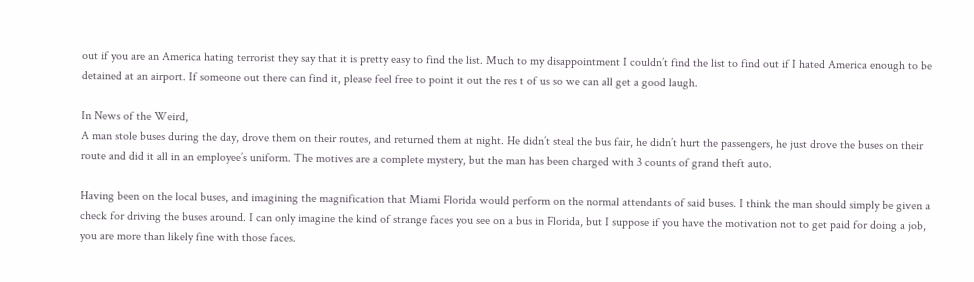out if you are an America hating terrorist they say that it is pretty easy to find the list. Much to my disappointment I couldn’t find the list to find out if I hated America enough to be detained at an airport. If someone out there can find it, please feel free to point it out the res t of us so we can all get a good laugh.

In News of the Weird,
A man stole buses during the day, drove them on their routes, and returned them at night. He didn’t steal the bus fair, he didn’t hurt the passengers, he just drove the buses on their route and did it all in an employee’s uniform. The motives are a complete mystery, but the man has been charged with 3 counts of grand theft auto.

Having been on the local buses, and imagining the magnification that Miami Florida would perform on the normal attendants of said buses. I think the man should simply be given a check for driving the buses around. I can only imagine the kind of strange faces you see on a bus in Florida, but I suppose if you have the motivation not to get paid for doing a job, you are more than likely fine with those faces.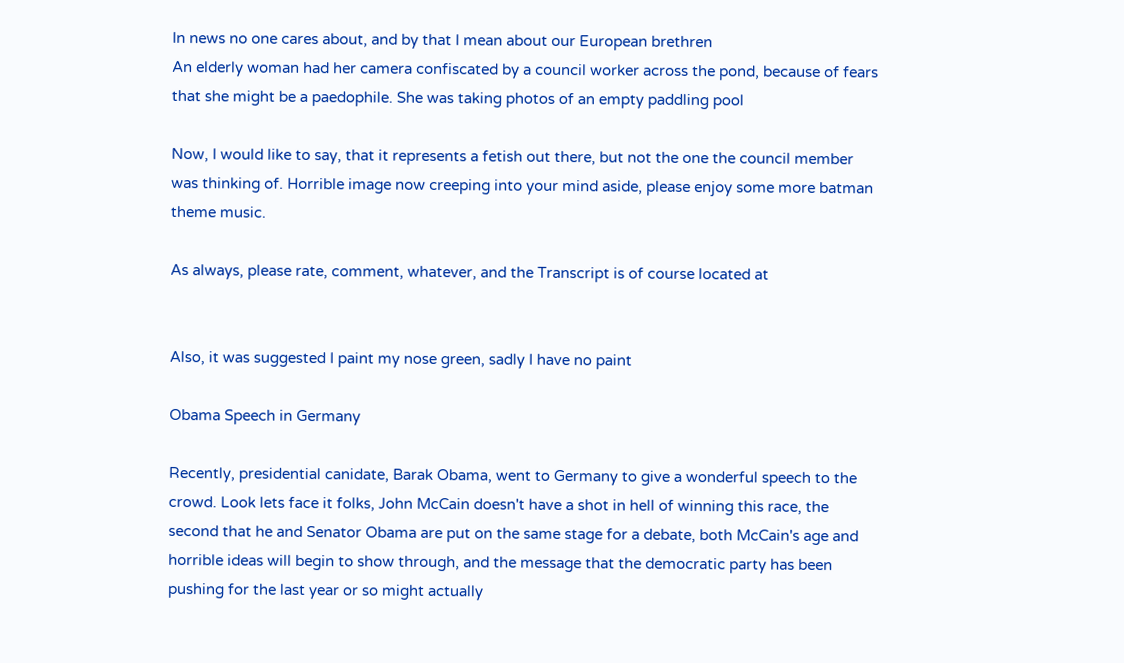In news no one cares about, and by that I mean about our European brethren
An elderly woman had her camera confiscated by a council worker across the pond, because of fears that she might be a paedophile. She was taking photos of an empty paddling pool

Now, I would like to say, that it represents a fetish out there, but not the one the council member was thinking of. Horrible image now creeping into your mind aside, please enjoy some more batman theme music.

As always, please rate, comment, whatever, and the Transcript is of course located at


Also, it was suggested I paint my nose green, sadly I have no paint

Obama Speech in Germany

Recently, presidential canidate, Barak Obama, went to Germany to give a wonderful speech to the crowd. Look lets face it folks, John McCain doesn't have a shot in hell of winning this race, the second that he and Senator Obama are put on the same stage for a debate, both McCain's age and horrible ideas will begin to show through, and the message that the democratic party has been pushing for the last year or so might actually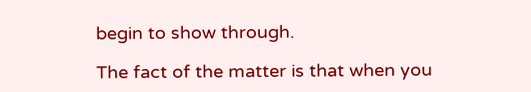begin to show through.

The fact of the matter is that when you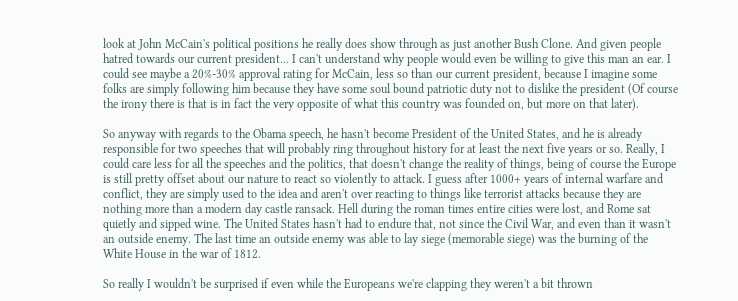look at John McCain's political positions he really does show through as just another Bush Clone. And given people hatred towards our current president... I can't understand why people would even be willing to give this man an ear. I could see maybe a 20%-30% approval rating for McCain, less so than our current president, because I imagine some folks are simply following him because they have some soul bound patriotic duty not to dislike the president (Of course the irony there is that is in fact the very opposite of what this country was founded on, but more on that later).

So anyway with regards to the Obama speech, he hasn't become President of the United States, and he is already responsible for two speeches that will probably ring throughout history for at least the next five years or so. Really, I could care less for all the speeches and the politics, that doesn't change the reality of things, being of course the Europe is still pretty offset about our nature to react so violently to attack. I guess after 1000+ years of internal warfare and conflict, they are simply used to the idea and aren't over reacting to things like terrorist attacks because they are nothing more than a modern day castle ransack. Hell during the roman times entire cities were lost, and Rome sat quietly and sipped wine. The United States hasn't had to endure that, not since the Civil War, and even than it wasn't an outside enemy. The last time an outside enemy was able to lay siege (memorable siege) was the burning of the White House in the war of 1812.

So really I wouldn't be surprised if even while the Europeans we're clapping they weren't a bit thrown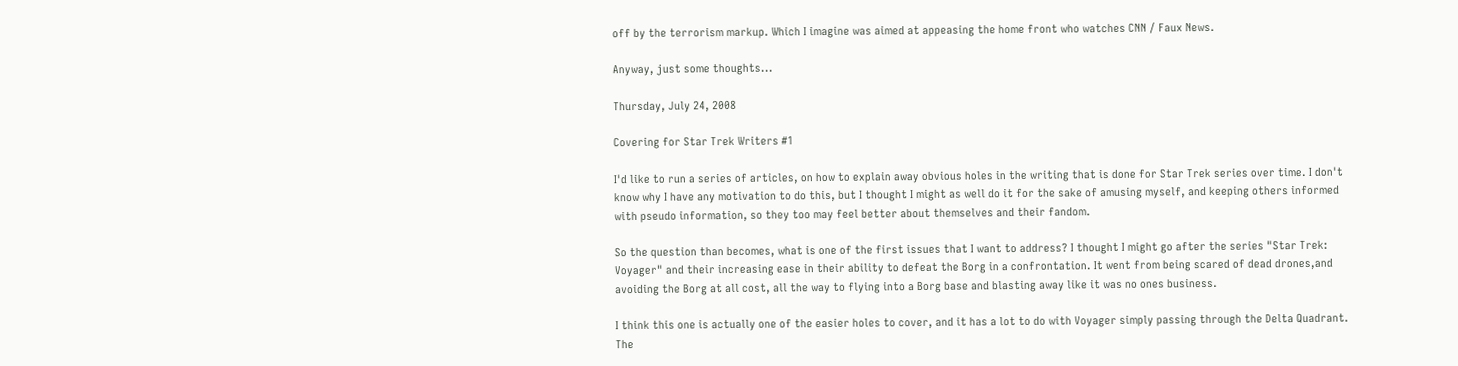off by the terrorism markup. Which I imagine was aimed at appeasing the home front who watches CNN / Faux News.

Anyway, just some thoughts...

Thursday, July 24, 2008

Covering for Star Trek Writers #1

I'd like to run a series of articles, on how to explain away obvious holes in the writing that is done for Star Trek series over time. I don't know why I have any motivation to do this, but I thought I might as well do it for the sake of amusing myself, and keeping others informed with pseudo information, so they too may feel better about themselves and their fandom.

So the question than becomes, what is one of the first issues that I want to address? I thought I might go after the series "Star Trek: Voyager" and their increasing ease in their ability to defeat the Borg in a confrontation. It went from being scared of dead drones,and avoiding the Borg at all cost, all the way to flying into a Borg base and blasting away like it was no ones business.

I think this one is actually one of the easier holes to cover, and it has a lot to do with Voyager simply passing through the Delta Quadrant. The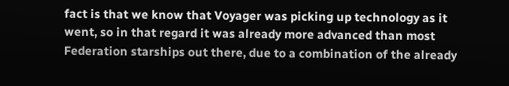fact is that we know that Voyager was picking up technology as it went, so in that regard it was already more advanced than most Federation starships out there, due to a combination of the already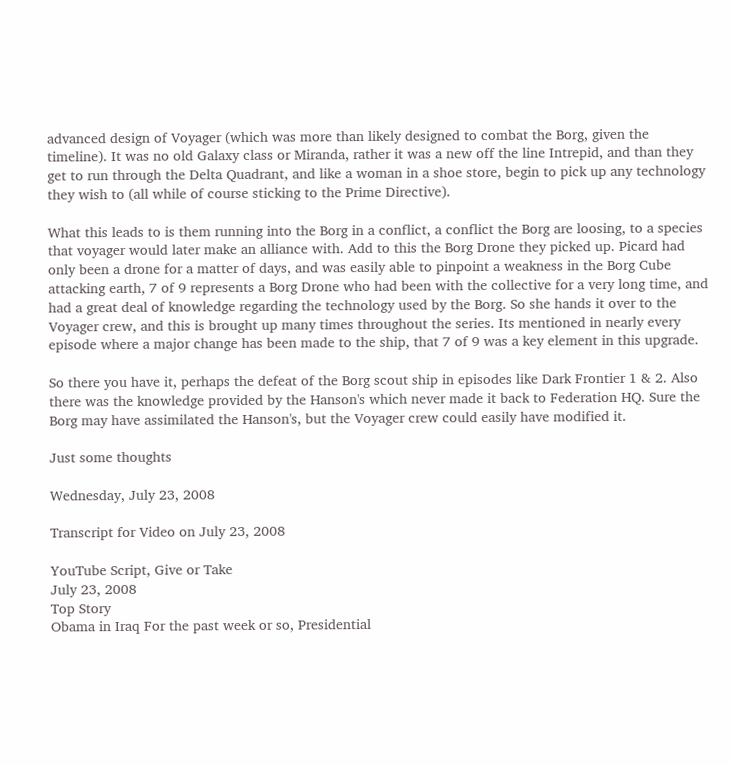advanced design of Voyager (which was more than likely designed to combat the Borg, given the timeline). It was no old Galaxy class or Miranda, rather it was a new off the line Intrepid, and than they get to run through the Delta Quadrant, and like a woman in a shoe store, begin to pick up any technology they wish to (all while of course sticking to the Prime Directive).

What this leads to is them running into the Borg in a conflict, a conflict the Borg are loosing, to a species that voyager would later make an alliance with. Add to this the Borg Drone they picked up. Picard had only been a drone for a matter of days, and was easily able to pinpoint a weakness in the Borg Cube attacking earth, 7 of 9 represents a Borg Drone who had been with the collective for a very long time, and had a great deal of knowledge regarding the technology used by the Borg. So she hands it over to the Voyager crew, and this is brought up many times throughout the series. Its mentioned in nearly every episode where a major change has been made to the ship, that 7 of 9 was a key element in this upgrade.

So there you have it, perhaps the defeat of the Borg scout ship in episodes like Dark Frontier 1 & 2. Also there was the knowledge provided by the Hanson's which never made it back to Federation HQ. Sure the Borg may have assimilated the Hanson's, but the Voyager crew could easily have modified it.

Just some thoughts

Wednesday, July 23, 2008

Transcript for Video on July 23, 2008

YouTube Script, Give or Take
July 23, 2008
Top Story
Obama in Iraq For the past week or so, Presidential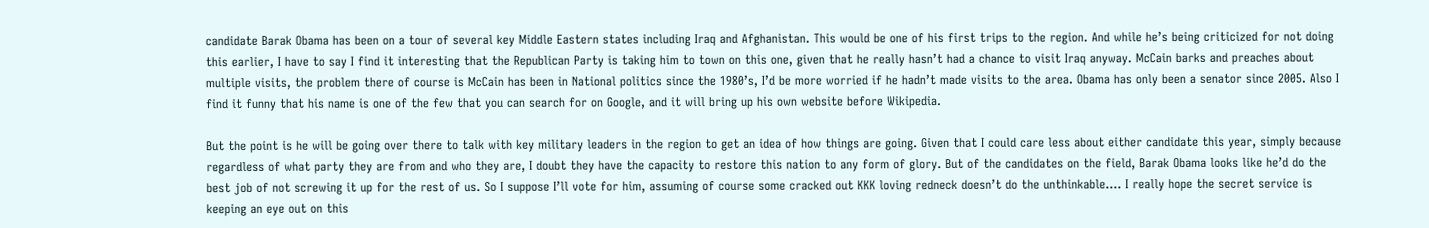candidate Barak Obama has been on a tour of several key Middle Eastern states including Iraq and Afghanistan. This would be one of his first trips to the region. And while he’s being criticized for not doing this earlier, I have to say I find it interesting that the Republican Party is taking him to town on this one, given that he really hasn’t had a chance to visit Iraq anyway. McCain barks and preaches about multiple visits, the problem there of course is McCain has been in National politics since the 1980’s, I’d be more worried if he hadn’t made visits to the area. Obama has only been a senator since 2005. Also I find it funny that his name is one of the few that you can search for on Google, and it will bring up his own website before Wikipedia.

But the point is he will be going over there to talk with key military leaders in the region to get an idea of how things are going. Given that I could care less about either candidate this year, simply because regardless of what party they are from and who they are, I doubt they have the capacity to restore this nation to any form of glory. But of the candidates on the field, Barak Obama looks like he’d do the best job of not screwing it up for the rest of us. So I suppose I’ll vote for him, assuming of course some cracked out KKK loving redneck doesn’t do the unthinkable…. I really hope the secret service is keeping an eye out on this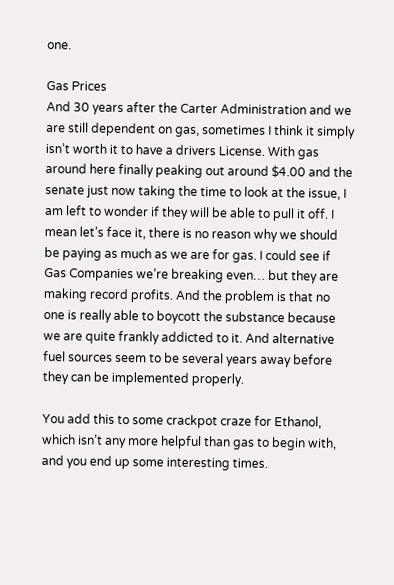one.

Gas Prices
And 30 years after the Carter Administration and we are still dependent on gas, sometimes I think it simply isn’t worth it to have a drivers License. With gas around here finally peaking out around $4.00 and the senate just now taking the time to look at the issue, I am left to wonder if they will be able to pull it off. I mean let’s face it, there is no reason why we should be paying as much as we are for gas. I could see if Gas Companies we’re breaking even… but they are making record profits. And the problem is that no one is really able to boycott the substance because we are quite frankly addicted to it. And alternative fuel sources seem to be several years away before they can be implemented properly.

You add this to some crackpot craze for Ethanol, which isn’t any more helpful than gas to begin with, and you end up some interesting times.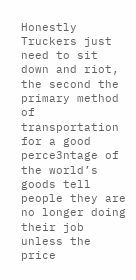Honestly Truckers just need to sit down and riot, the second the primary method of transportation for a good perce3ntage of the world’s goods tell people they are no longer doing their job unless the price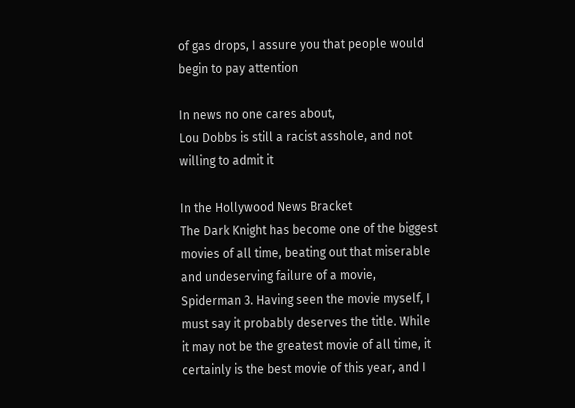of gas drops, I assure you that people would begin to pay attention

In news no one cares about,
Lou Dobbs is still a racist asshole, and not willing to admit it

In the Hollywood News Bracket
The Dark Knight has become one of the biggest movies of all time, beating out that miserable and undeserving failure of a movie, Spiderman 3. Having seen the movie myself, I must say it probably deserves the title. While it may not be the greatest movie of all time, it certainly is the best movie of this year, and I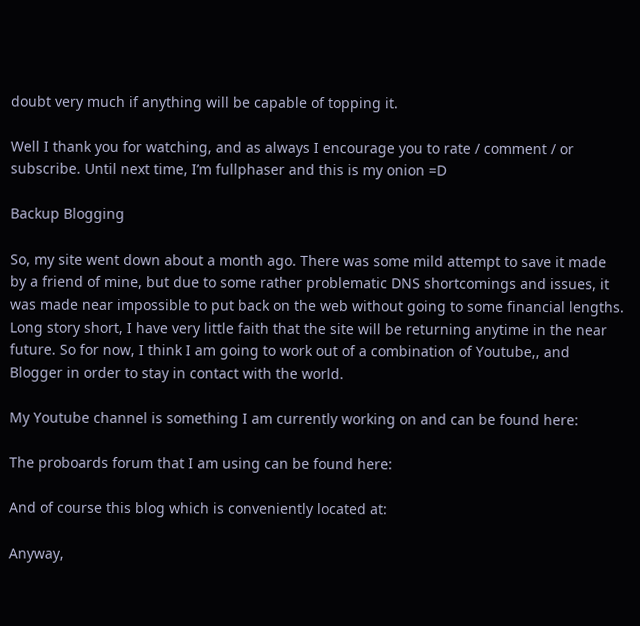doubt very much if anything will be capable of topping it.

Well I thank you for watching, and as always I encourage you to rate / comment / or subscribe. Until next time, I’m fullphaser and this is my onion =D

Backup Blogging

So, my site went down about a month ago. There was some mild attempt to save it made by a friend of mine, but due to some rather problematic DNS shortcomings and issues, it was made near impossible to put back on the web without going to some financial lengths. Long story short, I have very little faith that the site will be returning anytime in the near future. So for now, I think I am going to work out of a combination of Youtube,, and Blogger in order to stay in contact with the world.

My Youtube channel is something I am currently working on and can be found here:

The proboards forum that I am using can be found here:

And of course this blog which is conveniently located at:

Anyway,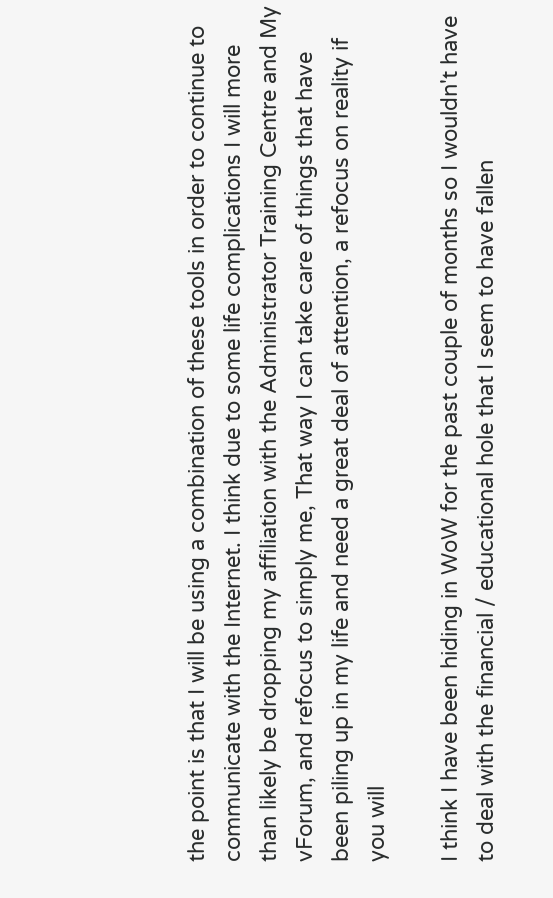the point is that I will be using a combination of these tools in order to continue to communicate with the Internet. I think due to some life complications I will more than likely be dropping my affiliation with the Administrator Training Centre and My vForum, and refocus to simply me, That way I can take care of things that have been piling up in my life and need a great deal of attention, a refocus on reality if you will

I think I have been hiding in WoW for the past couple of months so I wouldn't have to deal with the financial / educational hole that I seem to have fallen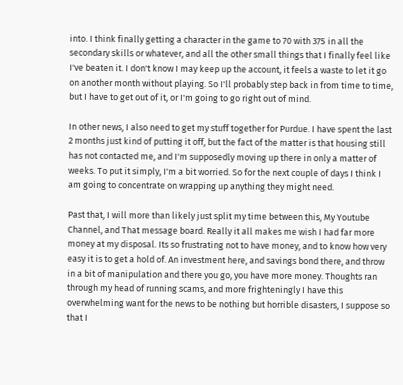into. I think finally getting a character in the game to 70 with 375 in all the secondary skills or whatever, and all the other small things that I finally feel like I've beaten it. I don't know I may keep up the account, it feels a waste to let it go on another month without playing. So I'll probably step back in from time to time, but I have to get out of it, or I'm going to go right out of mind.

In other news, I also need to get my stuff together for Purdue. I have spent the last 2 months just kind of putting it off, but the fact of the matter is that housing still has not contacted me, and I'm supposedly moving up there in only a matter of weeks. To put it simply, I'm a bit worried. So for the next couple of days I think I am going to concentrate on wrapping up anything they might need.

Past that, I will more than likely just split my time between this, My Youtube Channel, and That message board. Really it all makes me wish I had far more money at my disposal. Its so frustrating not to have money, and to know how very easy it is to get a hold of. An investment here, and savings bond there, and throw in a bit of manipulation and there you go, you have more money. Thoughts ran through my head of running scams, and more frighteningly I have this overwhelming want for the news to be nothing but horrible disasters, I suppose so that I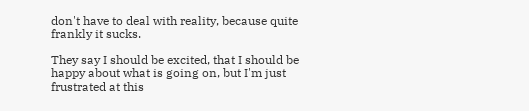don't have to deal with reality, because quite frankly it sucks.

They say I should be excited, that I should be happy about what is going on, but I'm just frustrated at this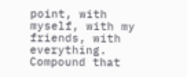point, with myself, with my friends, with everything. Compound that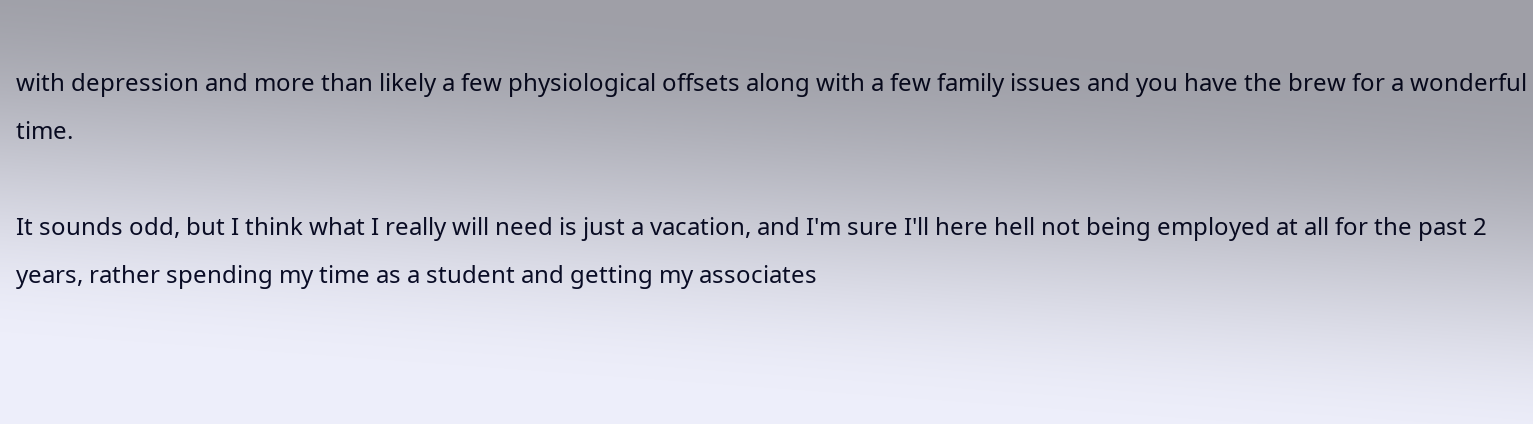with depression and more than likely a few physiological offsets along with a few family issues and you have the brew for a wonderful time.

It sounds odd, but I think what I really will need is just a vacation, and I'm sure I'll here hell not being employed at all for the past 2 years, rather spending my time as a student and getting my associates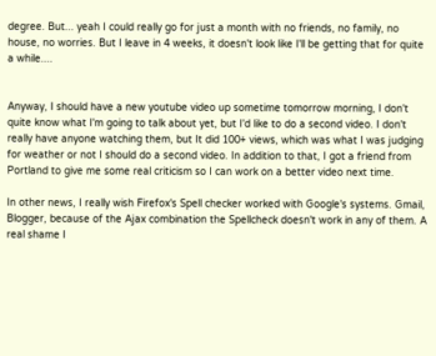degree. But... yeah I could really go for just a month with no friends, no family, no house, no worries. But I leave in 4 weeks, it doesn't look like I'll be getting that for quite a while....


Anyway, I should have a new youtube video up sometime tomorrow morning, I don't quite know what I'm going to talk about yet, but I'd like to do a second video. I don't really have anyone watching them, but It did 100+ views, which was what I was judging for weather or not I should do a second video. In addition to that, I got a friend from Portland to give me some real criticism so I can work on a better video next time.

In other news, I really wish Firefox's Spell checker worked with Google's systems. Gmail, Blogger, because of the Ajax combination the Spellcheck doesn't work in any of them. A real shame I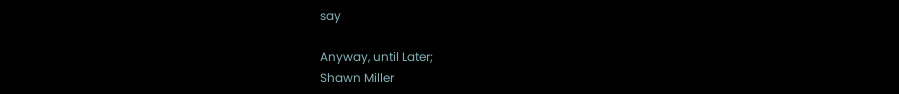say

Anyway, until Later;
Shawn Miller